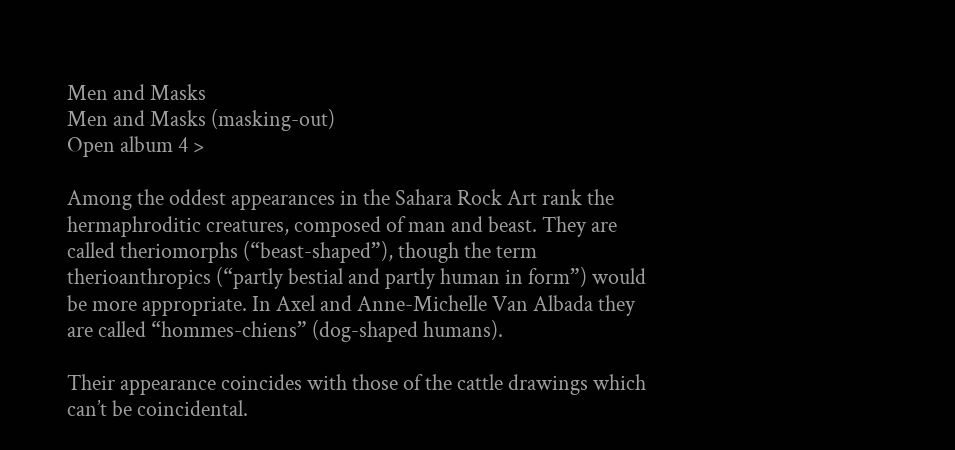Men and Masks
Men and Masks (masking-out)
Open album 4 >

Among the oddest appearances in the Sahara Rock Art rank the hermaphroditic creatures, composed of man and beast. They are called theriomorphs (“beast-shaped”), though the term therioanthropics (“partly bestial and partly human in form”) would be more appropriate. In Axel and Anne-Michelle Van Albada they are called “hommes-chiens” (dog-shaped humans).

Their appearance coincides with those of the cattle drawings which can’t be coincidental.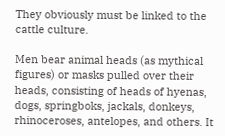They obviously must be linked to the cattle culture.

Men bear animal heads (as mythical figures) or masks pulled over their heads, consisting of heads of hyenas, dogs, springboks, jackals, donkeys, rhinoceroses, antelopes, and others. It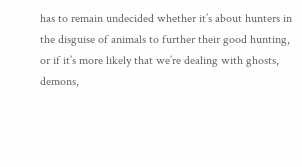has to remain undecided whether it’s about hunters in the disguise of animals to further their good hunting, or if it’s more likely that we’re dealing with ghosts, demons,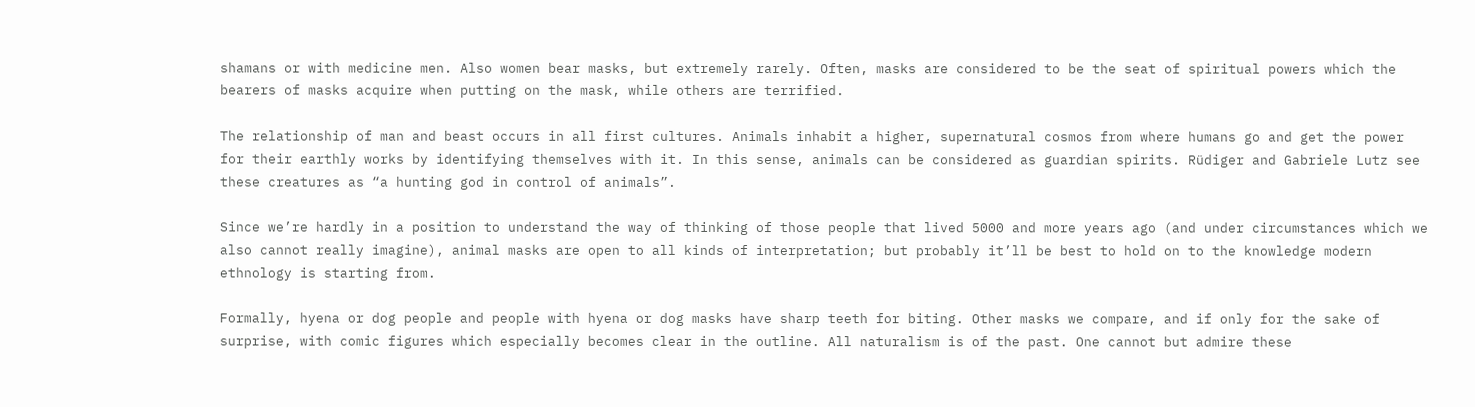shamans or with medicine men. Also women bear masks, but extremely rarely. Often, masks are considered to be the seat of spiritual powers which the bearers of masks acquire when putting on the mask, while others are terrified.

The relationship of man and beast occurs in all first cultures. Animals inhabit a higher, supernatural cosmos from where humans go and get the power for their earthly works by identifying themselves with it. In this sense, animals can be considered as guardian spirits. Rüdiger and Gabriele Lutz see these creatures as “a hunting god in control of animals”.

Since we’re hardly in a position to understand the way of thinking of those people that lived 5000 and more years ago (and under circumstances which we also cannot really imagine), animal masks are open to all kinds of interpretation; but probably it’ll be best to hold on to the knowledge modern ethnology is starting from.

Formally, hyena or dog people and people with hyena or dog masks have sharp teeth for biting. Other masks we compare, and if only for the sake of surprise, with comic figures which especially becomes clear in the outline. All naturalism is of the past. One cannot but admire these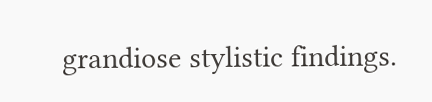grandiose stylistic findings.